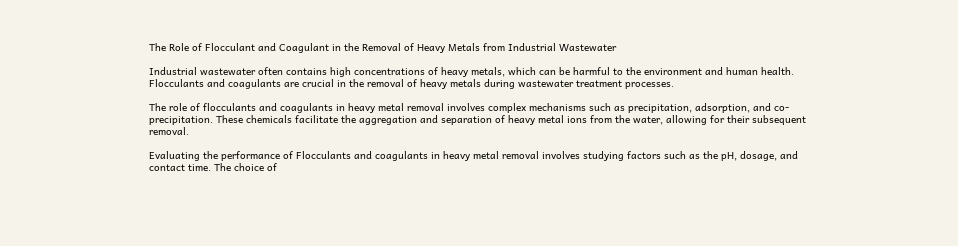The Role of Flocculant and Coagulant in the Removal of Heavy Metals from Industrial Wastewater

Industrial wastewater often contains high concentrations of heavy metals, which can be harmful to the environment and human health. Flocculants and coagulants are crucial in the removal of heavy metals during wastewater treatment processes.

The role of flocculants and coagulants in heavy metal removal involves complex mechanisms such as precipitation, adsorption, and co-precipitation. These chemicals facilitate the aggregation and separation of heavy metal ions from the water, allowing for their subsequent removal.

Evaluating the performance of Flocculants and coagulants in heavy metal removal involves studying factors such as the pH, dosage, and contact time. The choice of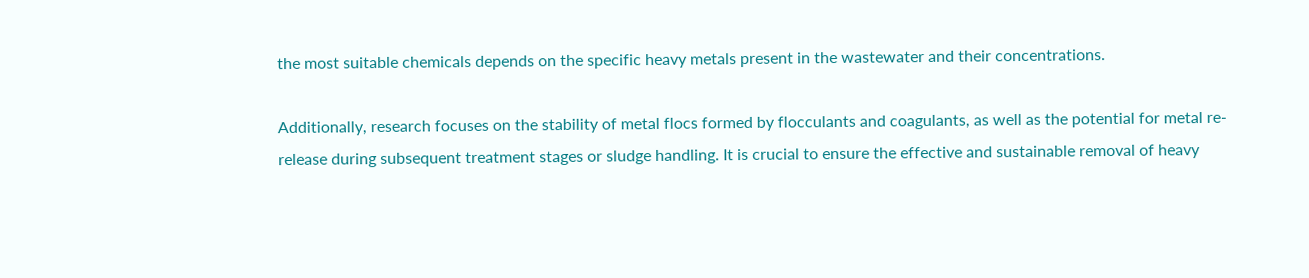the most suitable chemicals depends on the specific heavy metals present in the wastewater and their concentrations.

Additionally, research focuses on the stability of metal flocs formed by flocculants and coagulants, as well as the potential for metal re-release during subsequent treatment stages or sludge handling. It is crucial to ensure the effective and sustainable removal of heavy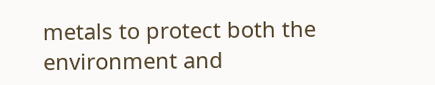metals to protect both the environment and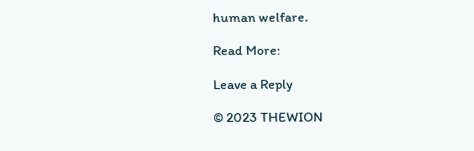human welfare.

Read More:

Leave a Reply

© 2023 THEWION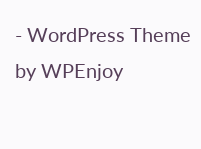- WordPress Theme by WPEnjoy